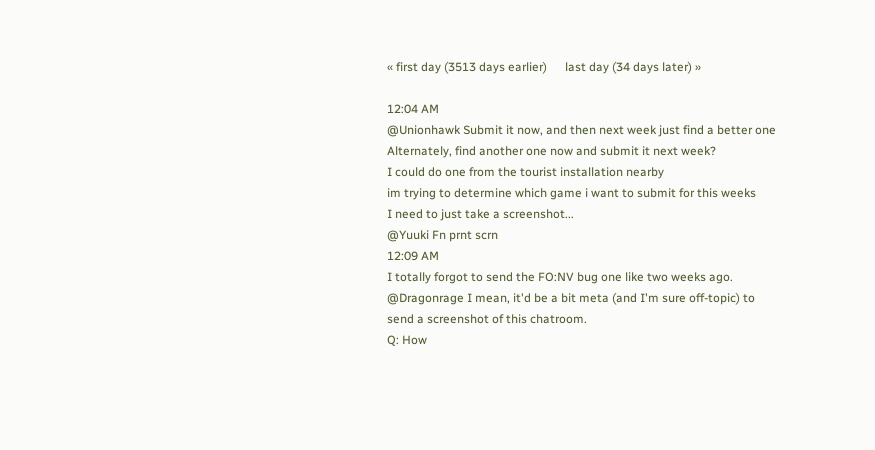« first day (3513 days earlier)      last day (34 days later) »

12:04 AM
@Unionhawk Submit it now, and then next week just find a better one
Alternately, find another one now and submit it next week?
I could do one from the tourist installation nearby
im trying to determine which game i want to submit for this weeks
I need to just take a screenshot...
@Yuuki Fn prnt scrn
12:09 AM
I totally forgot to send the FO:NV bug one like two weeks ago.
@Dragonrage I mean, it'd be a bit meta (and I'm sure off-topic) to send a screenshot of this chatroom.
Q: How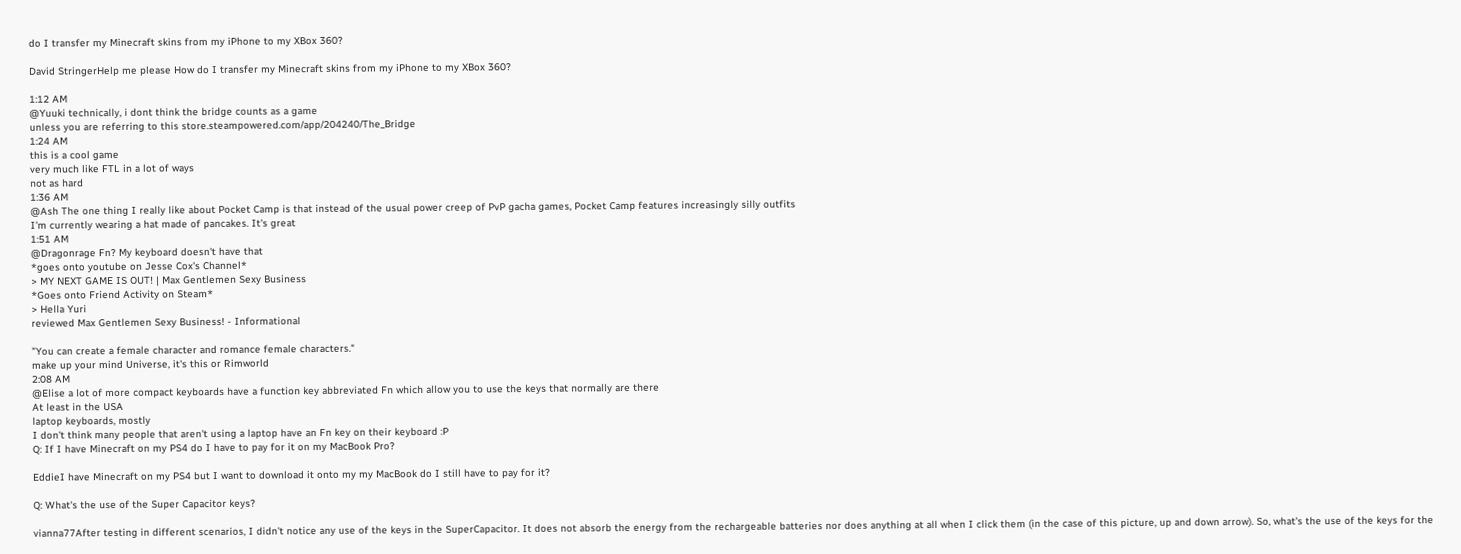do I transfer my Minecraft skins from my iPhone to my XBox 360?

David StringerHelp me please How do I transfer my Minecraft skins from my iPhone to my XBox 360?

1:12 AM
@Yuuki technically, i dont think the bridge counts as a game
unless you are referring to this store.steampowered.com/app/204240/The_Bridge
1:24 AM
this is a cool game
very much like FTL in a lot of ways
not as hard
1:36 AM
@Ash The one thing I really like about Pocket Camp is that instead of the usual power creep of PvP gacha games, Pocket Camp features increasingly silly outfits
I'm currently wearing a hat made of pancakes. It's great
1:51 AM
@Dragonrage Fn? My keyboard doesn't have that
*goes onto youtube on Jesse Cox's Channel*
> MY NEXT GAME IS OUT! | Max Gentlemen Sexy Business
*Goes onto Friend Activity on Steam*
> Hella Yuri
reviewed Max Gentlemen Sexy Business! - Informational

"You can create a female character and romance female characters."
make up your mind Universe, it's this or Rimworld
2:08 AM
@Elise a lot of more compact keyboards have a function key abbreviated Fn which allow you to use the keys that normally are there
At least in the USA
laptop keyboards, mostly
I don't think many people that aren't using a laptop have an Fn key on their keyboard :P
Q: If I have Minecraft on my PS4 do I have to pay for it on my MacBook Pro?

EddieI have Minecraft on my PS4 but I want to download it onto my my MacBook do I still have to pay for it?

Q: What's the use of the Super Capacitor keys?

vianna77After testing in different scenarios, I didn't notice any use of the keys in the SuperCapacitor. It does not absorb the energy from the rechargeable batteries nor does anything at all when I click them (in the case of this picture, up and down arrow). So, what's the use of the keys for the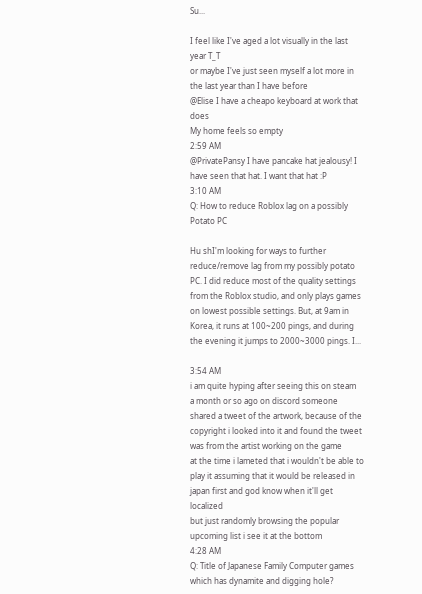Su...

I feel like I've aged a lot visually in the last year T_T
or maybe I've just seen myself a lot more in the last year than I have before
@Elise I have a cheapo keyboard at work that does
My home feels so empty
2:59 AM
@PrivatePansy I have pancake hat jealousy! I have seen that hat. I want that hat :P
3:10 AM
Q: How to reduce Roblox lag on a possibly Potato PC

Hu shI'm looking for ways to further reduce/remove lag from my possibly potato PC. I did reduce most of the quality settings from the Roblox studio, and only plays games on lowest possible settings. But, at 9am in Korea, it runs at 100~200 pings, and during the evening it jumps to 2000~3000 pings. I...

3:54 AM
i am quite hyping after seeing this on steam
a month or so ago on discord someone shared a tweet of the artwork, because of the copyright i looked into it and found the tweet was from the artist working on the game
at the time i lameted that i wouldn't be able to play it assuming that it would be released in japan first and god know when it'll get localized
but just randomly browsing the popular upcoming list i see it at the bottom
4:28 AM
Q: Title of Japanese Family Computer games which has dynamite and digging hole?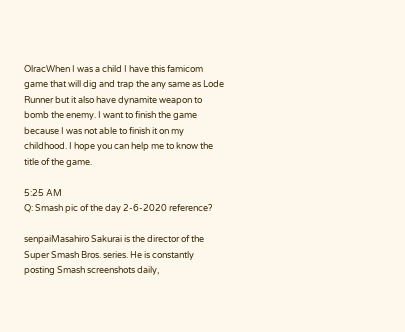OlracWhen I was a child I have this famicom game that will dig and trap the any same as Lode Runner but it also have dynamite weapon to bomb the enemy. I want to finish the game because I was not able to finish it on my childhood. I hope you can help me to know the title of the game.

5:25 AM
Q: Smash pic of the day 2-6-2020 reference?

senpaiMasahiro Sakurai is the director of the Super Smash Bros. series. He is constantly posting Smash screenshots daily,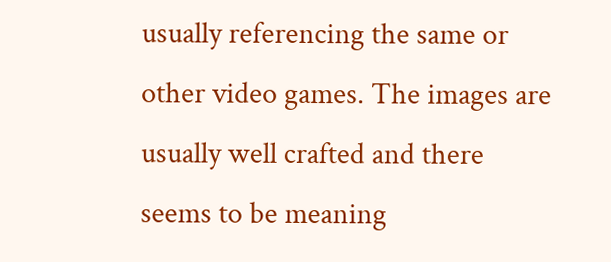usually referencing the same or other video games. The images are usually well crafted and there seems to be meaning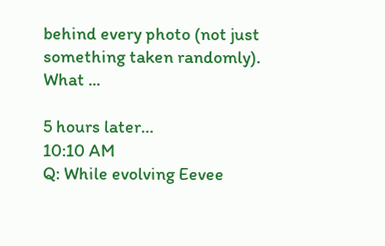behind every photo (not just something taken randomly). What ...

5 hours later…
10:10 AM
Q: While evolving Eevee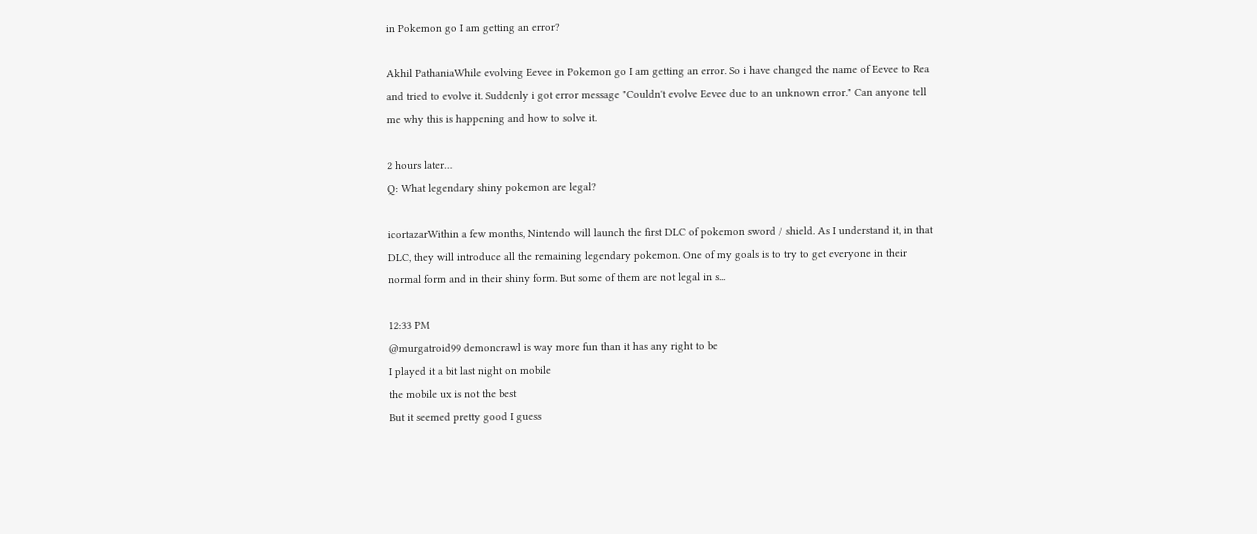in Pokemon go I am getting an error?

Akhil PathaniaWhile evolving Eevee in Pokemon go I am getting an error. So i have changed the name of Eevee to Rea and tried to evolve it. Suddenly i got error message "Couldn't evolve Eevee due to an unknown error." Can anyone tell me why this is happening and how to solve it.

2 hours later…
Q: What legendary shiny pokemon are legal?

icortazarWithin a few months, Nintendo will launch the first DLC of pokemon sword / shield. As I understand it, in that DLC, they will introduce all the remaining legendary pokemon. One of my goals is to try to get everyone in their normal form and in their shiny form. But some of them are not legal in s...

12:33 PM
@murgatroid99 demoncrawl is way more fun than it has any right to be
I played it a bit last night on mobile
the mobile ux is not the best
But it seemed pretty good I guess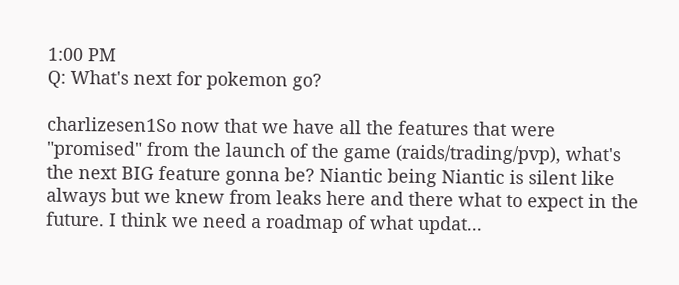1:00 PM
Q: What's next for pokemon go?

charlizesen1So now that we have all the features that were "promised" from the launch of the game (raids/trading/pvp), what's the next BIG feature gonna be? Niantic being Niantic is silent like always but we knew from leaks here and there what to expect in the future. I think we need a roadmap of what updat...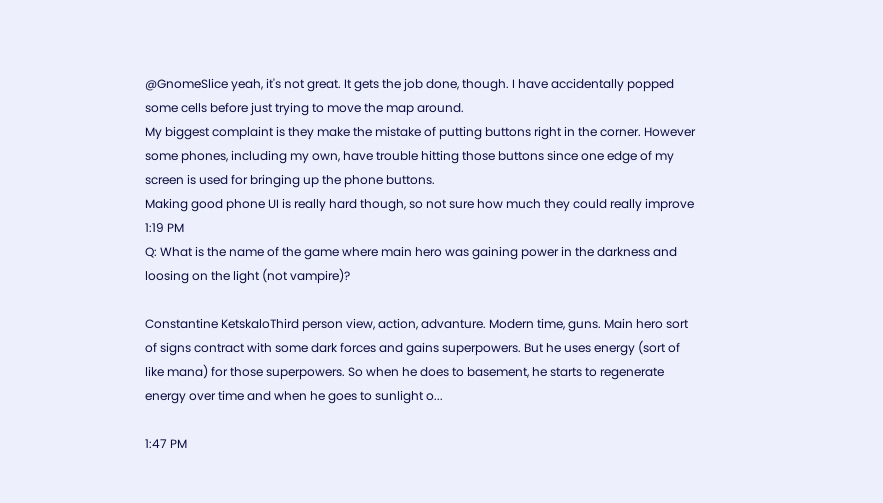@GnomeSlice yeah, it's not great. It gets the job done, though. I have accidentally popped some cells before just trying to move the map around.
My biggest complaint is they make the mistake of putting buttons right in the corner. However some phones, including my own, have trouble hitting those buttons since one edge of my screen is used for bringing up the phone buttons.
Making good phone UI is really hard though, so not sure how much they could really improve
1:19 PM
Q: What is the name of the game where main hero was gaining power in the darkness and loosing on the light (not vampire)?

Constantine KetskaloThird person view, action, advanture. Modern time, guns. Main hero sort of signs contract with some dark forces and gains superpowers. But he uses energy (sort of like mana) for those superpowers. So when he does to basement, he starts to regenerate energy over time and when he goes to sunlight o...

1:47 PM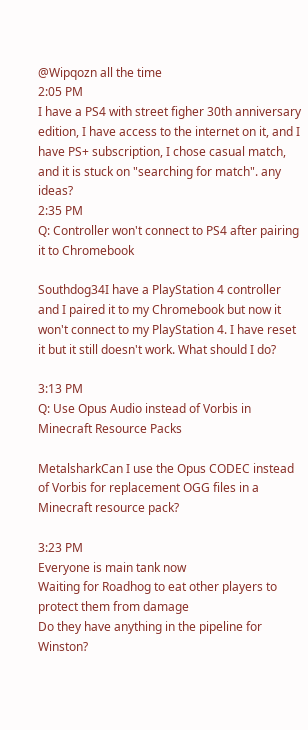@Wipqozn all the time
2:05 PM
I have a PS4 with street figher 30th anniversary edition, I have access to the internet on it, and I have PS+ subscription, I chose casual match, and it is stuck on "searching for match". any ideas?
2:35 PM
Q: Controller won't connect to PS4 after pairing it to Chromebook

Southdog34I have a PlayStation 4 controller and I paired it to my Chromebook but now it won't connect to my PlayStation 4. I have reset it but it still doesn't work. What should I do?

3:13 PM
Q: Use Opus Audio instead of Vorbis in Minecraft Resource Packs

MetalsharkCan I use the Opus CODEC instead of Vorbis for replacement OGG files in a Minecraft resource pack?

3:23 PM
Everyone is main tank now
Waiting for Roadhog to eat other players to protect them from damage
Do they have anything in the pipeline for Winston?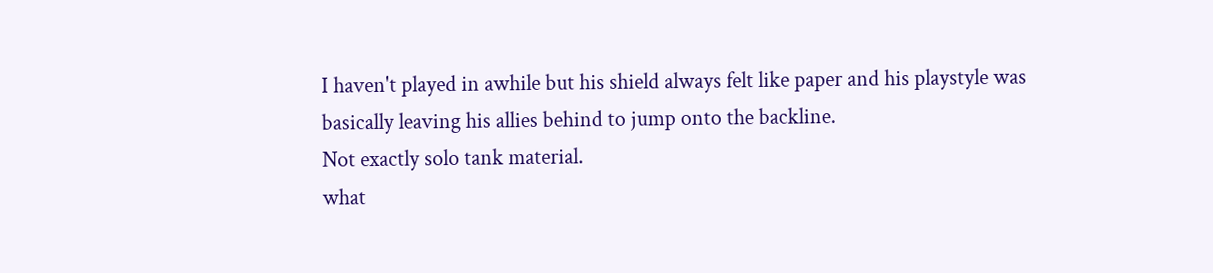I haven't played in awhile but his shield always felt like paper and his playstyle was basically leaving his allies behind to jump onto the backline.
Not exactly solo tank material.
what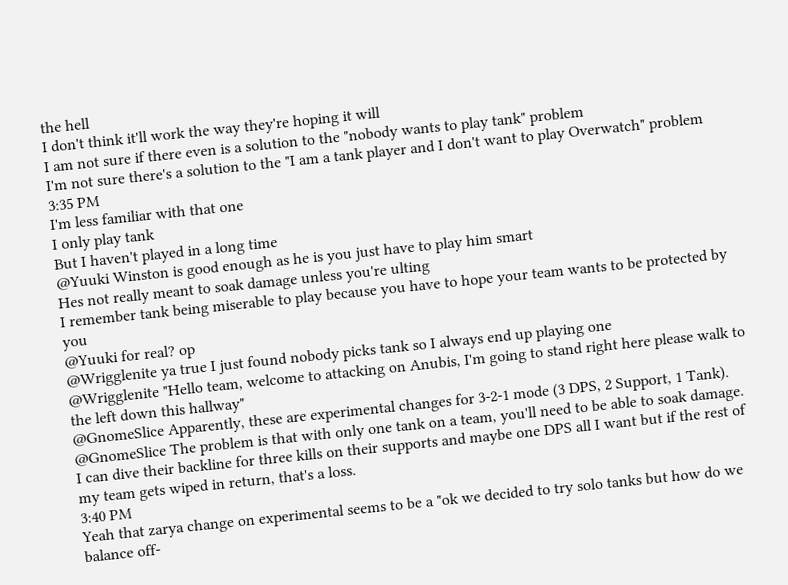the hell
I don't think it'll work the way they're hoping it will
I am not sure if there even is a solution to the "nobody wants to play tank" problem
I'm not sure there's a solution to the "I am a tank player and I don't want to play Overwatch" problem
3:35 PM
I'm less familiar with that one
I only play tank
But I haven't played in a long time
@Yuuki Winston is good enough as he is you just have to play him smart
Hes not really meant to soak damage unless you're ulting
I remember tank being miserable to play because you have to hope your team wants to be protected by you
@Yuuki for real? op
@Wrigglenite ya true I just found nobody picks tank so I always end up playing one
@Wrigglenite "Hello team, welcome to attacking on Anubis, I'm going to stand right here please walk to the left down this hallway"
@GnomeSlice Apparently, these are experimental changes for 3-2-1 mode (3 DPS, 2 Support, 1 Tank).
@GnomeSlice The problem is that with only one tank on a team, you'll need to be able to soak damage.
I can dive their backline for three kills on their supports and maybe one DPS all I want but if the rest of my team gets wiped in return, that's a loss.
3:40 PM
Yeah that zarya change on experimental seems to be a "ok we decided to try solo tanks but how do we balance off-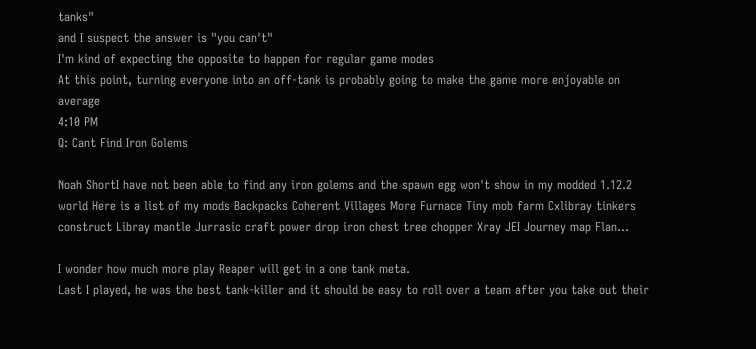tanks"
and I suspect the answer is "you can't"
I'm kind of expecting the opposite to happen for regular game modes
At this point, turning everyone into an off-tank is probably going to make the game more enjoyable on average
4:10 PM
Q: Cant Find Iron Golems

Noah ShortI have not been able to find any iron golems and the spawn egg won't show in my modded 1.12.2 world Here is a list of my mods Backpacks Coherent Villages More Furnace Tiny mob farm Cxlibray tinkers construct Libray mantle Jurrasic craft power drop iron chest tree chopper Xray JEI Journey map Flan...

I wonder how much more play Reaper will get in a one tank meta.
Last I played, he was the best tank-killer and it should be easy to roll over a team after you take out their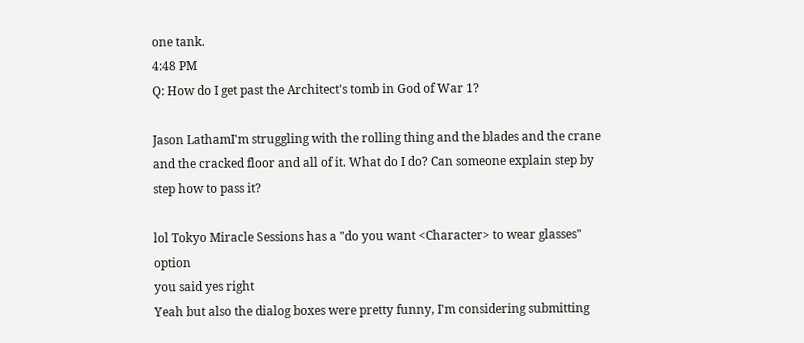one tank.
4:48 PM
Q: How do I get past the Architect's tomb in God of War 1?

Jason LathamI'm struggling with the rolling thing and the blades and the crane and the cracked floor and all of it. What do I do? Can someone explain step by step how to pass it?

lol Tokyo Miracle Sessions has a "do you want <Character> to wear glasses" option
you said yes right
Yeah but also the dialog boxes were pretty funny, I'm considering submitting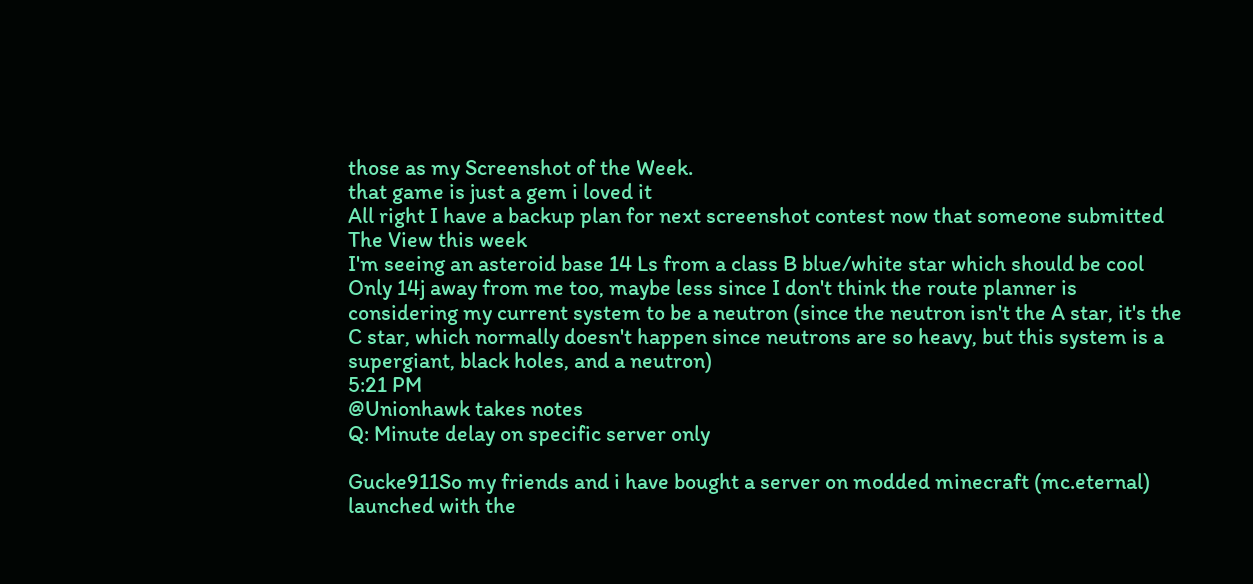those as my Screenshot of the Week.
that game is just a gem i loved it
All right I have a backup plan for next screenshot contest now that someone submitted The View this week
I'm seeing an asteroid base 14 Ls from a class B blue/white star which should be cool
Only 14j away from me too, maybe less since I don't think the route planner is considering my current system to be a neutron (since the neutron isn't the A star, it's the C star, which normally doesn't happen since neutrons are so heavy, but this system is a supergiant, black holes, and a neutron)
5:21 PM
@Unionhawk takes notes
Q: Minute delay on specific server only

Gucke911So my friends and i have bought a server on modded minecraft (mc.eternal) launched with the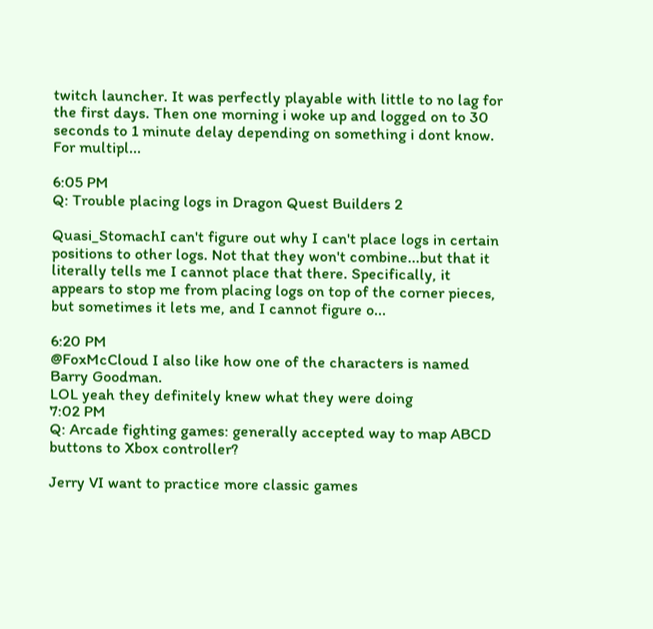twitch launcher. It was perfectly playable with little to no lag for the first days. Then one morning i woke up and logged on to 30 seconds to 1 minute delay depending on something i dont know. For multipl...

6:05 PM
Q: Trouble placing logs in Dragon Quest Builders 2

Quasi_StomachI can't figure out why I can't place logs in certain positions to other logs. Not that they won't combine...but that it literally tells me I cannot place that there. Specifically, it appears to stop me from placing logs on top of the corner pieces, but sometimes it lets me, and I cannot figure o...

6:20 PM
@FoxMcCloud I also like how one of the characters is named Barry Goodman.
LOL yeah they definitely knew what they were doing
7:02 PM
Q: Arcade fighting games: generally accepted way to map ABCD buttons to Xbox controller?

Jerry VI want to practice more classic games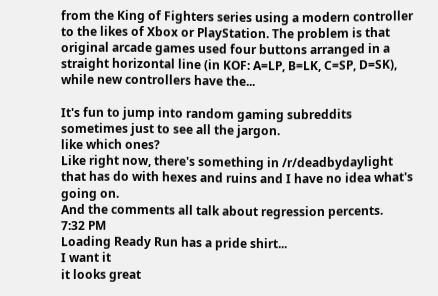from the King of Fighters series using a modern controller to the likes of Xbox or PlayStation. The problem is that original arcade games used four buttons arranged in a straight horizontal line (in KOF: A=LP, B=LK, C=SP, D=SK), while new controllers have the...

It's fun to jump into random gaming subreddits sometimes just to see all the jargon.
like which ones?
Like right now, there's something in /r/deadbydaylight that has do with hexes and ruins and I have no idea what's going on.
And the comments all talk about regression percents.
7:32 PM
Loading Ready Run has a pride shirt...
I want it
it looks great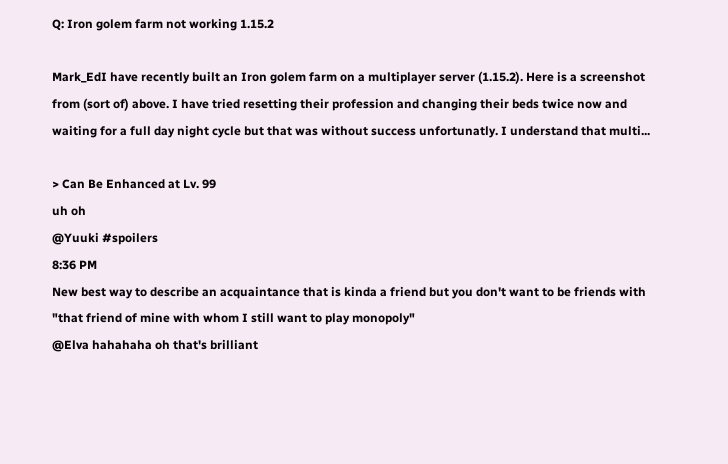Q: Iron golem farm not working 1.15.2

Mark_EdI have recently built an Iron golem farm on a multiplayer server (1.15.2). Here is a screenshot from (sort of) above. I have tried resetting their profession and changing their beds twice now and waiting for a full day night cycle but that was without success unfortunatly. I understand that multi...

> Can Be Enhanced at Lv. 99
uh oh
@Yuuki #spoilers
8:36 PM
New best way to describe an acquaintance that is kinda a friend but you don't want to be friends with "that friend of mine with whom I still want to play monopoly"
@Elva hahahaha oh that's brilliant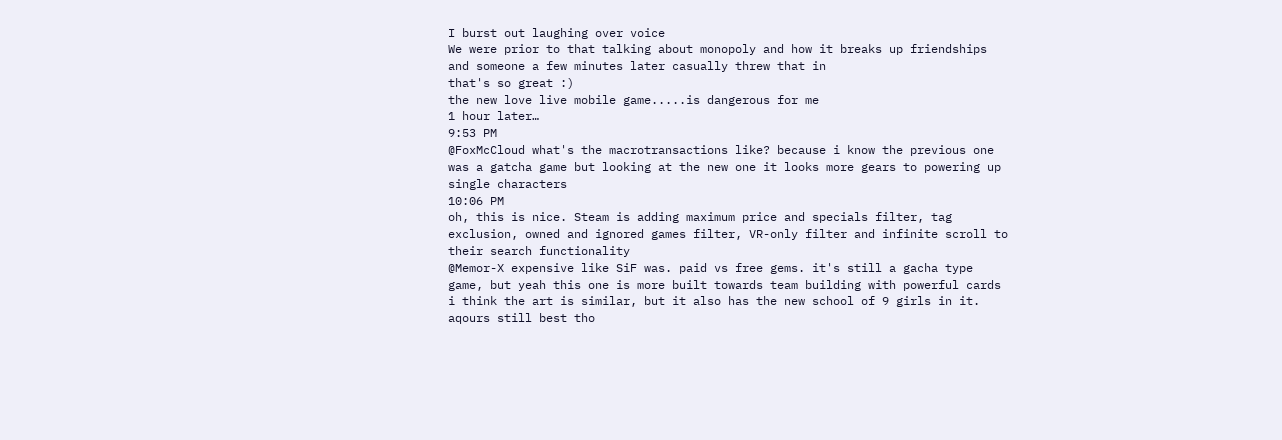I burst out laughing over voice
We were prior to that talking about monopoly and how it breaks up friendships and someone a few minutes later casually threw that in
that's so great :)
the new love live mobile game.....is dangerous for me
1 hour later…
9:53 PM
@FoxMcCloud what's the macrotransactions like? because i know the previous one was a gatcha game but looking at the new one it looks more gears to powering up single characters
10:06 PM
oh, this is nice. Steam is adding maximum price and specials filter, tag exclusion, owned and ignored games filter, VR-only filter and infinite scroll to their search functionality
@Memor-X expensive like SiF was. paid vs free gems. it's still a gacha type game, but yeah this one is more built towards team building with powerful cards
i think the art is similar, but it also has the new school of 9 girls in it. aqours still best tho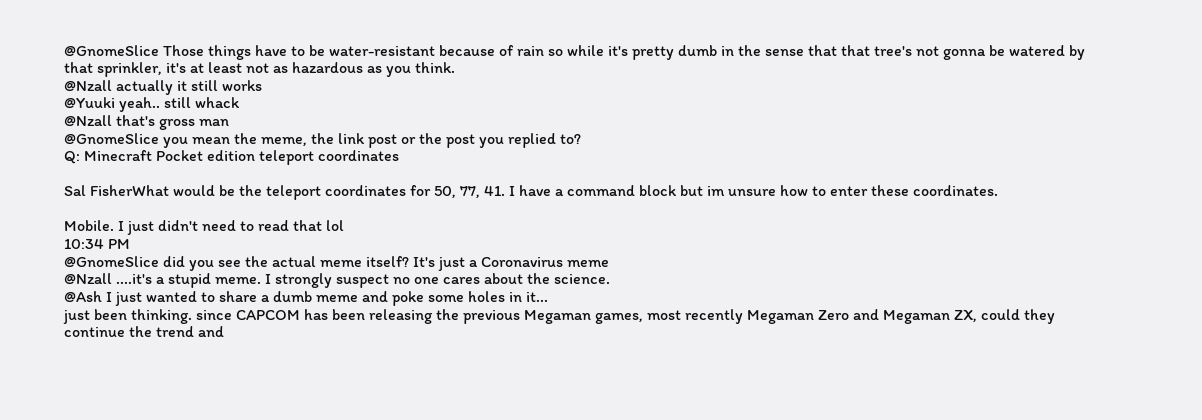@GnomeSlice Those things have to be water-resistant because of rain so while it's pretty dumb in the sense that that tree's not gonna be watered by that sprinkler, it's at least not as hazardous as you think.
@Nzall actually it still works
@Yuuki yeah.. still whack
@Nzall that's gross man
@GnomeSlice you mean the meme, the link post or the post you replied to?
Q: Minecraft Pocket edition teleport coordinates

Sal FisherWhat would be the teleport coordinates for 50, 77, 41. I have a command block but im unsure how to enter these coordinates.

Mobile. I just didn't need to read that lol
10:34 PM
@GnomeSlice did you see the actual meme itself? It's just a Coronavirus meme
@Nzall ....it's a stupid meme. I strongly suspect no one cares about the science.
@Ash I just wanted to share a dumb meme and poke some holes in it...
just been thinking. since CAPCOM has been releasing the previous Megaman games, most recently Megaman Zero and Megaman ZX, could they continue the trend and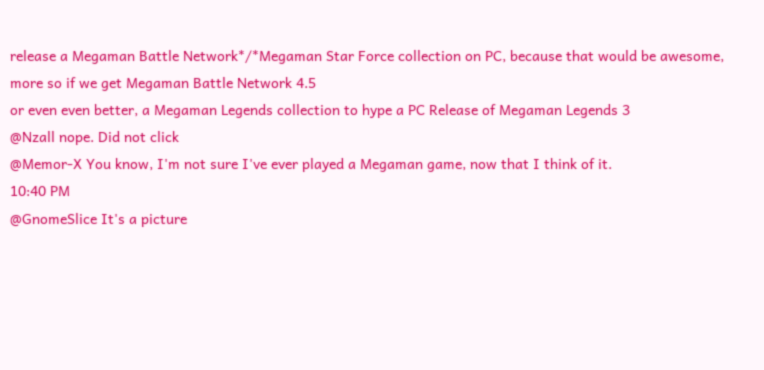release a Megaman Battle Network*/*Megaman Star Force collection on PC, because that would be awesome, more so if we get Megaman Battle Network 4.5
or even even better, a Megaman Legends collection to hype a PC Release of Megaman Legends 3
@Nzall nope. Did not click
@Memor-X You know, I'm not sure I've ever played a Megaman game, now that I think of it.
10:40 PM
@GnomeSlice It's a picture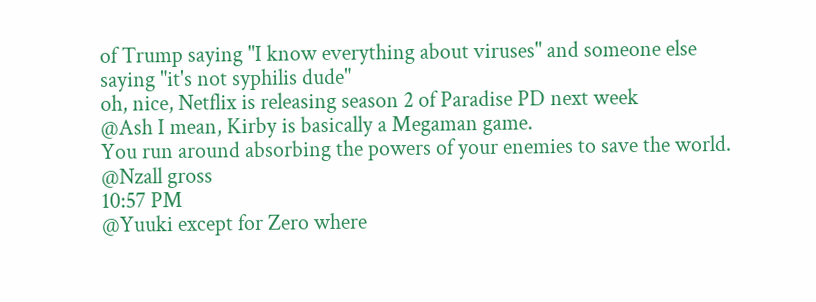of Trump saying "I know everything about viruses" and someone else saying "it's not syphilis dude"
oh, nice, Netflix is releasing season 2 of Paradise PD next week
@Ash I mean, Kirby is basically a Megaman game.
You run around absorbing the powers of your enemies to save the world.
@Nzall gross
10:57 PM
@Yuuki except for Zero where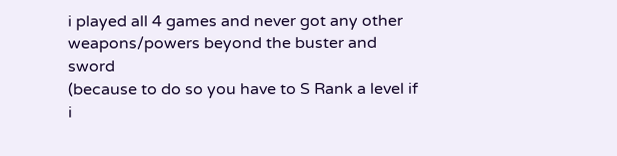i played all 4 games and never got any other weapons/powers beyond the buster and sword
(because to do so you have to S Rank a level if i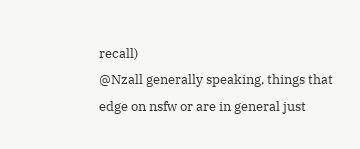recall)
@Nzall generally speaking, things that edge on nsfw or are in general just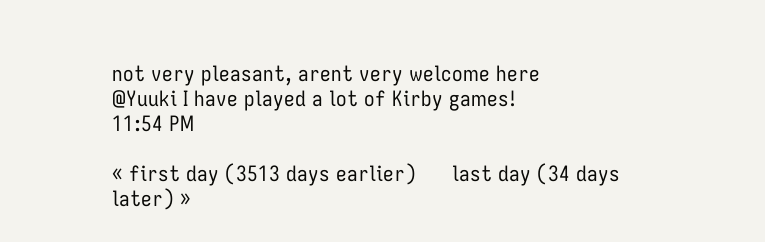not very pleasant, arent very welcome here
@Yuuki I have played a lot of Kirby games!
11:54 PM

« first day (3513 days earlier)      last day (34 days later) »